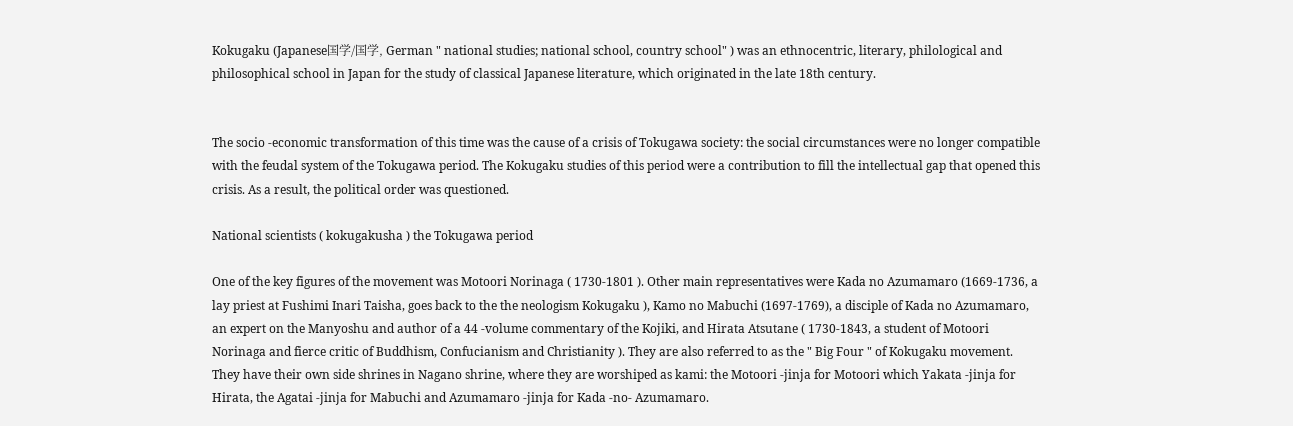Kokugaku (Japanese国学/国学, German " national studies; national school, country school" ) was an ethnocentric, literary, philological and philosophical school in Japan for the study of classical Japanese literature, which originated in the late 18th century.


The socio -economic transformation of this time was the cause of a crisis of Tokugawa society: the social circumstances were no longer compatible with the feudal system of the Tokugawa period. The Kokugaku studies of this period were a contribution to fill the intellectual gap that opened this crisis. As a result, the political order was questioned.

National scientists ( kokugakusha ) the Tokugawa period

One of the key figures of the movement was Motoori Norinaga ( 1730-1801 ). Other main representatives were Kada no Azumamaro (1669-1736, a lay priest at Fushimi Inari Taisha, goes back to the the neologism Kokugaku ), Kamo no Mabuchi (1697-1769), a disciple of Kada no Azumamaro, an expert on the Manyoshu and author of a 44 -volume commentary of the Kojiki, and Hirata Atsutane ( 1730-1843, a student of Motoori Norinaga and fierce critic of Buddhism, Confucianism and Christianity ). They are also referred to as the " Big Four " of Kokugaku movement. They have their own side shrines in Nagano shrine, where they are worshiped as kami: the Motoori -jinja for Motoori which Yakata -jinja for Hirata, the Agatai -jinja for Mabuchi and Azumamaro -jinja for Kada -no- Azumamaro.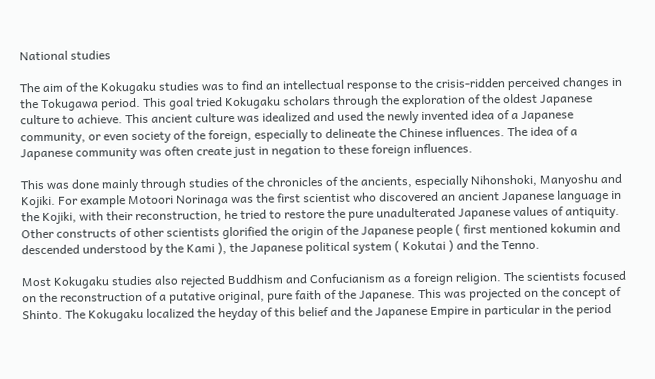National studies

The aim of the Kokugaku studies was to find an intellectual response to the crisis-ridden perceived changes in the Tokugawa period. This goal tried Kokugaku scholars through the exploration of the oldest Japanese culture to achieve. This ancient culture was idealized and used the newly invented idea of a Japanese community, or even society of the foreign, especially to delineate the Chinese influences. The idea of a Japanese community was often create just in negation to these foreign influences.

This was done mainly through studies of the chronicles of the ancients, especially Nihonshoki, Manyoshu and Kojiki. For example Motoori Norinaga was the first scientist who discovered an ancient Japanese language in the Kojiki, with their reconstruction, he tried to restore the pure unadulterated Japanese values of antiquity. Other constructs of other scientists glorified the origin of the Japanese people ( first mentioned kokumin and descended understood by the Kami ), the Japanese political system ( Kokutai ) and the Tenno.

Most Kokugaku studies also rejected Buddhism and Confucianism as a foreign religion. The scientists focused on the reconstruction of a putative original, pure faith of the Japanese. This was projected on the concept of Shinto. The Kokugaku localized the heyday of this belief and the Japanese Empire in particular in the period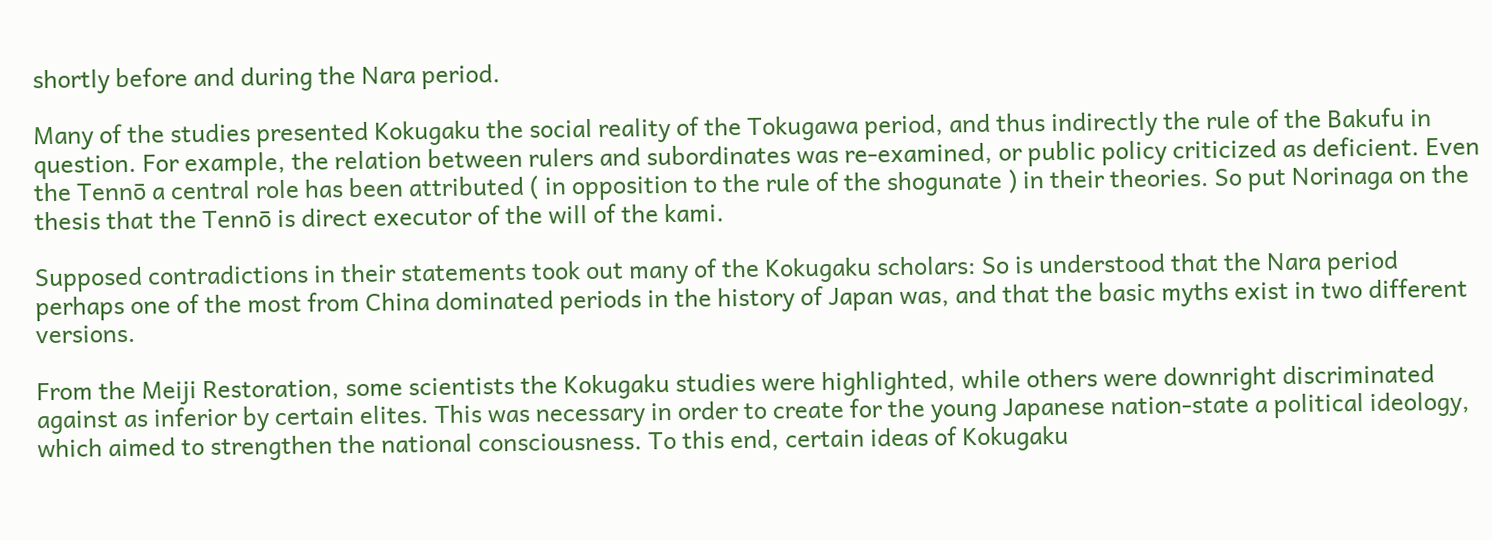shortly before and during the Nara period.

Many of the studies presented Kokugaku the social reality of the Tokugawa period, and thus indirectly the rule of the Bakufu in question. For example, the relation between rulers and subordinates was re-examined, or public policy criticized as deficient. Even the Tennō a central role has been attributed ( in opposition to the rule of the shogunate ) in their theories. So put Norinaga on the thesis that the Tennō is direct executor of the will of the kami.

Supposed contradictions in their statements took out many of the Kokugaku scholars: So is understood that the Nara period perhaps one of the most from China dominated periods in the history of Japan was, and that the basic myths exist in two different versions.

From the Meiji Restoration, some scientists the Kokugaku studies were highlighted, while others were downright discriminated against as inferior by certain elites. This was necessary in order to create for the young Japanese nation-state a political ideology, which aimed to strengthen the national consciousness. To this end, certain ideas of Kokugaku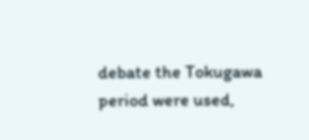debate the Tokugawa period were used,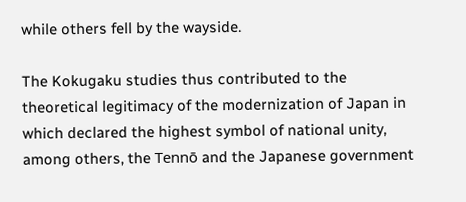while others fell by the wayside.

The Kokugaku studies thus contributed to the theoretical legitimacy of the modernization of Japan in which declared the highest symbol of national unity, among others, the Tennō and the Japanese government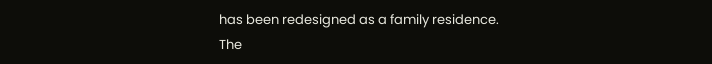has been redesigned as a family residence. The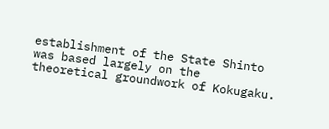establishment of the State Shinto was based largely on the theoretical groundwork of Kokugaku.